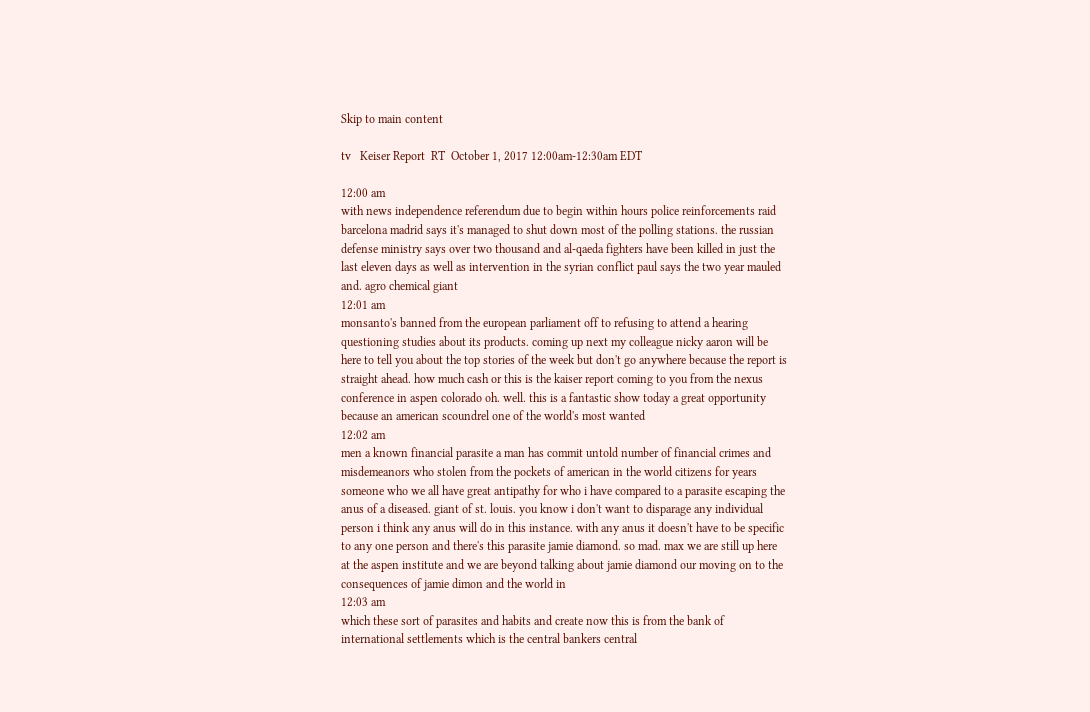Skip to main content

tv   Keiser Report  RT  October 1, 2017 12:00am-12:30am EDT

12:00 am
with news independence referendum due to begin within hours police reinforcements raid barcelona madrid says it's managed to shut down most of the polling stations. the russian defense ministry says over two thousand and al-qaeda fighters have been killed in just the last eleven days as well as intervention in the syrian conflict paul says the two year mauled and. agro chemical giant
12:01 am
monsanto's banned from the european parliament off to refusing to attend a hearing questioning studies about its products. coming up next my colleague nicky aaron will be here to tell you about the top stories of the week but don't go anywhere because the report is straight ahead. how much cash or this is the kaiser report coming to you from the nexus conference in aspen colorado oh. well. this is a fantastic show today a great opportunity because an american scoundrel one of the world's most wanted
12:02 am
men a known financial parasite a man has commit untold number of financial crimes and misdemeanors who stolen from the pockets of american in the world citizens for years someone who we all have great antipathy for who i have compared to a parasite escaping the anus of a diseased. giant of st. louis. you know i don't want to disparage any individual person i think any anus will do in this instance. with any anus it doesn't have to be specific to any one person and there's this parasite jamie diamond. so mad. max we are still up here at the aspen institute and we are beyond talking about jamie diamond our moving on to the consequences of jamie dimon and the world in
12:03 am
which these sort of parasites and habits and create now this is from the bank of international settlements which is the central bankers central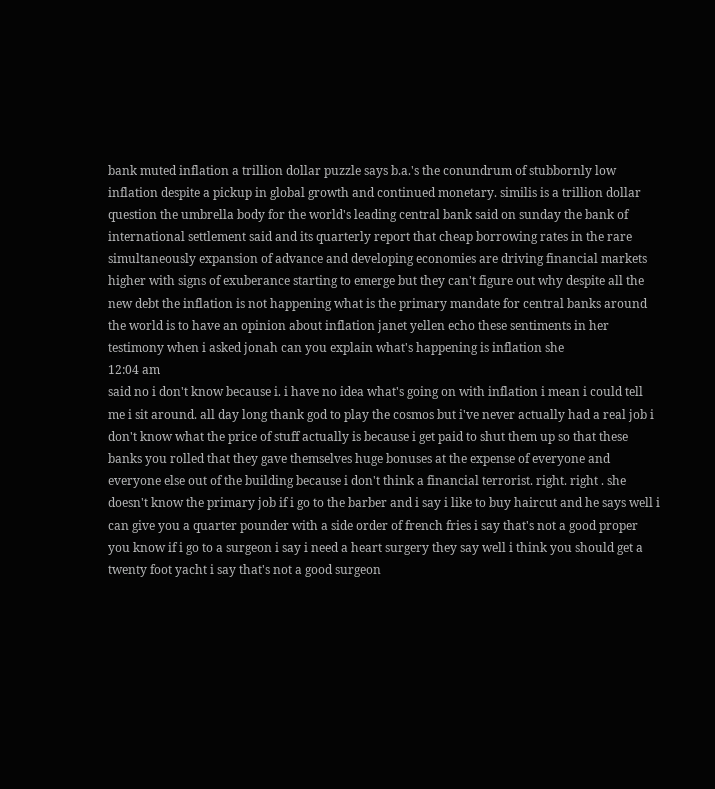bank muted inflation a trillion dollar puzzle says b.a.'s the conundrum of stubbornly low inflation despite a pickup in global growth and continued monetary. similis is a trillion dollar question the umbrella body for the world's leading central bank said on sunday the bank of international settlement said and its quarterly report that cheap borrowing rates in the rare simultaneously expansion of advance and developing economies are driving financial markets higher with signs of exuberance starting to emerge but they can't figure out why despite all the new debt the inflation is not happening what is the primary mandate for central banks around the world is to have an opinion about inflation janet yellen echo these sentiments in her testimony when i asked jonah can you explain what's happening is inflation she
12:04 am
said no i don't know because i. i have no idea what's going on with inflation i mean i could tell me i sit around. all day long thank god to play the cosmos but i've never actually had a real job i don't know what the price of stuff actually is because i get paid to shut them up so that these banks you rolled that they gave themselves huge bonuses at the expense of everyone and everyone else out of the building because i don't think a financial terrorist. right. right . she doesn't know the primary job if i go to the barber and i say i like to buy haircut and he says well i can give you a quarter pounder with a side order of french fries i say that's not a good proper you know if i go to a surgeon i say i need a heart surgery they say well i think you should get a twenty foot yacht i say that's not a good surgeon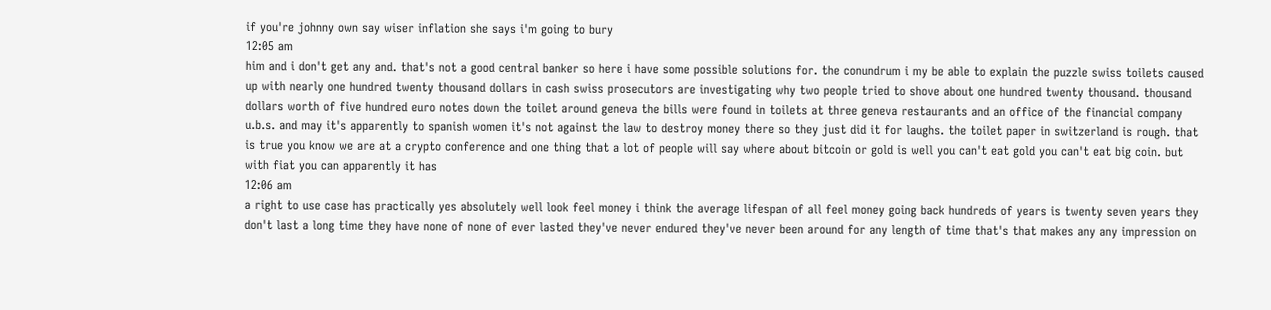if you're johnny own say wiser inflation she says i'm going to bury
12:05 am
him and i don't get any and. that's not a good central banker so here i have some possible solutions for. the conundrum i my be able to explain the puzzle swiss toilets caused up with nearly one hundred twenty thousand dollars in cash swiss prosecutors are investigating why two people tried to shove about one hundred twenty thousand. thousand dollars worth of five hundred euro notes down the toilet around geneva the bills were found in toilets at three geneva restaurants and an office of the financial company u.b.s. and may it's apparently to spanish women it's not against the law to destroy money there so they just did it for laughs. the toilet paper in switzerland is rough. that is true you know we are at a crypto conference and one thing that a lot of people will say where about bitcoin or gold is well you can't eat gold you can't eat big coin. but with fiat you can apparently it has
12:06 am
a right to use case has practically yes absolutely well look feel money i think the average lifespan of all feel money going back hundreds of years is twenty seven years they don't last a long time they have none of none of ever lasted they've never endured they've never been around for any length of time that's that makes any any impression on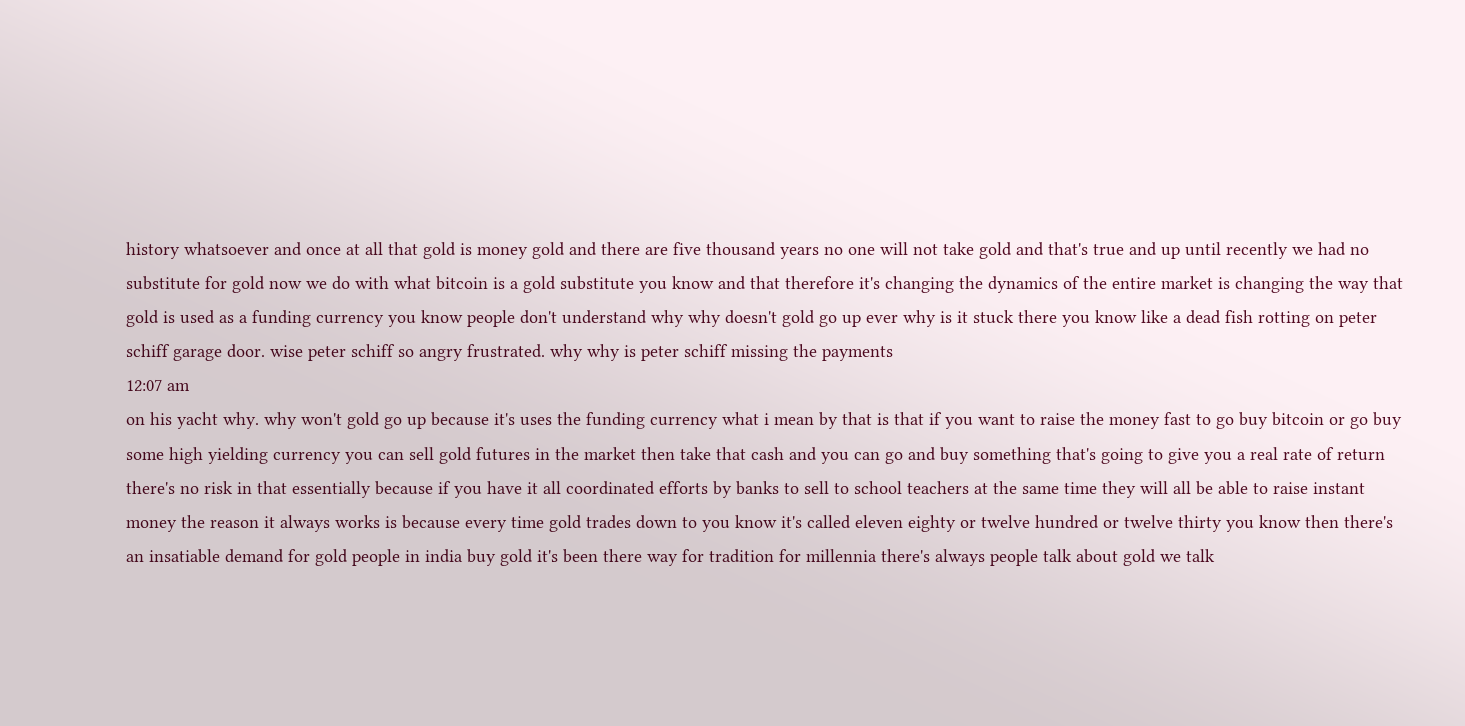history whatsoever and once at all that gold is money gold and there are five thousand years no one will not take gold and that's true and up until recently we had no substitute for gold now we do with what bitcoin is a gold substitute you know and that therefore it's changing the dynamics of the entire market is changing the way that gold is used as a funding currency you know people don't understand why why doesn't gold go up ever why is it stuck there you know like a dead fish rotting on peter schiff garage door. wise peter schiff so angry frustrated. why why is peter schiff missing the payments
12:07 am
on his yacht why. why won't gold go up because it's uses the funding currency what i mean by that is that if you want to raise the money fast to go buy bitcoin or go buy some high yielding currency you can sell gold futures in the market then take that cash and you can go and buy something that's going to give you a real rate of return there's no risk in that essentially because if you have it all coordinated efforts by banks to sell to school teachers at the same time they will all be able to raise instant money the reason it always works is because every time gold trades down to you know it's called eleven eighty or twelve hundred or twelve thirty you know then there's an insatiable demand for gold people in india buy gold it's been there way for tradition for millennia there's always people talk about gold we talk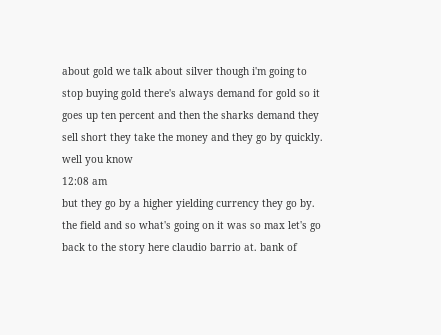about gold we talk about silver though i'm going to stop buying gold there's always demand for gold so it goes up ten percent and then the sharks demand they sell short they take the money and they go by quickly. well you know
12:08 am
but they go by a higher yielding currency they go by. the field and so what's going on it was so max let's go back to the story here claudio barrio at. bank of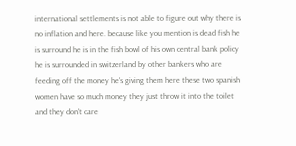international settlements is not able to figure out why there is no inflation and here. because like you mention is dead fish he is surround he is in the fish bowl of his own central bank policy he is surrounded in switzerland by other bankers who are feeding off the money he's giving them here these two spanish women have so much money they just throw it into the toilet and they don't care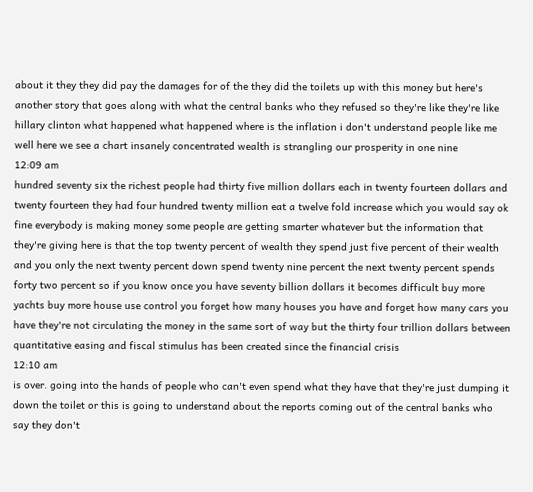about it they they did pay the damages for of the they did the toilets up with this money but here's another story that goes along with what the central banks who they refused so they're like they're like hillary clinton what happened what happened where is the inflation i don't understand people like me well here we see a chart insanely concentrated wealth is strangling our prosperity in one nine
12:09 am
hundred seventy six the richest people had thirty five million dollars each in twenty fourteen dollars and twenty fourteen they had four hundred twenty million eat a twelve fold increase which you would say ok fine everybody is making money some people are getting smarter whatever but the information that they're giving here is that the top twenty percent of wealth they spend just five percent of their wealth and you only the next twenty percent down spend twenty nine percent the next twenty percent spends forty two percent so if you know once you have seventy billion dollars it becomes difficult buy more yachts buy more house use control you forget how many houses you have and forget how many cars you have they're not circulating the money in the same sort of way but the thirty four trillion dollars between quantitative easing and fiscal stimulus has been created since the financial crisis
12:10 am
is over. going into the hands of people who can't even spend what they have that they're just dumping it down the toilet or this is going to understand about the reports coming out of the central banks who say they don't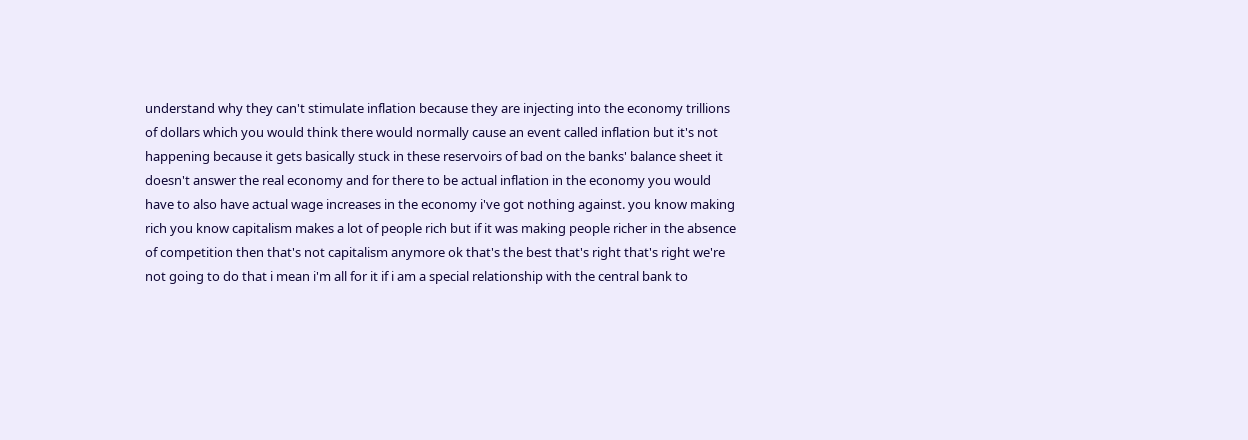understand why they can't stimulate inflation because they are injecting into the economy trillions of dollars which you would think there would normally cause an event called inflation but it's not happening because it gets basically stuck in these reservoirs of bad on the banks' balance sheet it doesn't answer the real economy and for there to be actual inflation in the economy you would have to also have actual wage increases in the economy i've got nothing against. you know making rich you know capitalism makes a lot of people rich but if it was making people richer in the absence of competition then that's not capitalism anymore ok that's the best that's right that's right we're not going to do that i mean i'm all for it if i am a special relationship with the central bank to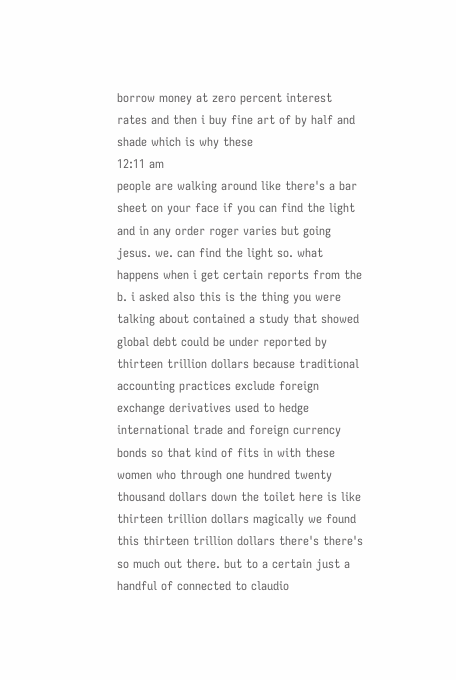borrow money at zero percent interest rates and then i buy fine art of by half and shade which is why these
12:11 am
people are walking around like there's a bar sheet on your face if you can find the light and in any order roger varies but going jesus. we. can find the light so. what happens when i get certain reports from the b. i asked also this is the thing you were talking about contained a study that showed global debt could be under reported by thirteen trillion dollars because traditional accounting practices exclude foreign exchange derivatives used to hedge international trade and foreign currency bonds so that kind of fits in with these women who through one hundred twenty thousand dollars down the toilet here is like thirteen trillion dollars magically we found this thirteen trillion dollars there's there's so much out there. but to a certain just a handful of connected to claudio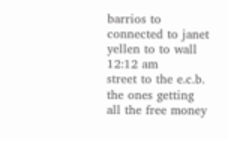barrios to connected to janet yellen to to wall
12:12 am
street to the e.c.b. the ones getting all the free money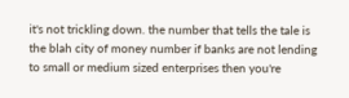it's not trickling down. the number that tells the tale is the blah city of money number if banks are not lending to small or medium sized enterprises then you're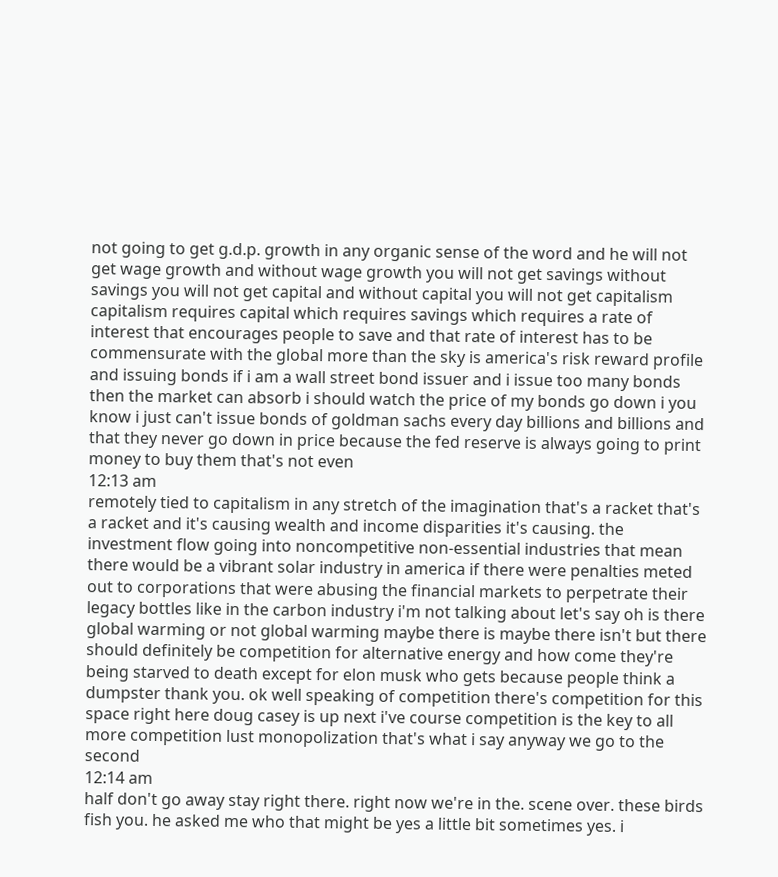not going to get g.d.p. growth in any organic sense of the word and he will not get wage growth and without wage growth you will not get savings without savings you will not get capital and without capital you will not get capitalism capitalism requires capital which requires savings which requires a rate of interest that encourages people to save and that rate of interest has to be commensurate with the global more than the sky is america's risk reward profile and issuing bonds if i am a wall street bond issuer and i issue too many bonds then the market can absorb i should watch the price of my bonds go down i you know i just can't issue bonds of goldman sachs every day billions and billions and that they never go down in price because the fed reserve is always going to print money to buy them that's not even
12:13 am
remotely tied to capitalism in any stretch of the imagination that's a racket that's a racket and it's causing wealth and income disparities it's causing. the investment flow going into noncompetitive non-essential industries that mean there would be a vibrant solar industry in america if there were penalties meted out to corporations that were abusing the financial markets to perpetrate their legacy bottles like in the carbon industry i'm not talking about let's say oh is there global warming or not global warming maybe there is maybe there isn't but there should definitely be competition for alternative energy and how come they're being starved to death except for elon musk who gets because people think a dumpster thank you. ok well speaking of competition there's competition for this space right here doug casey is up next i've course competition is the key to all more competition lust monopolization that's what i say anyway we go to the second
12:14 am
half don't go away stay right there. right now we're in the. scene over. these birds fish you. he asked me who that might be yes a little bit sometimes yes. i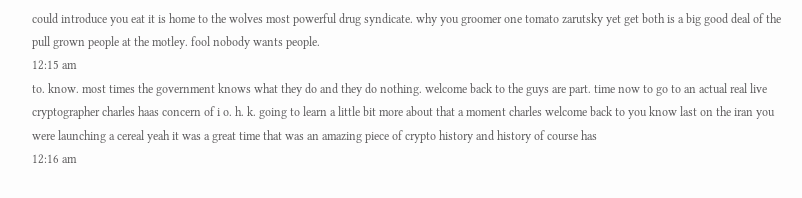could introduce you eat it is home to the wolves most powerful drug syndicate. why you groomer one tomato zarutsky yet get both is a big good deal of the pull grown people at the motley. fool nobody wants people.
12:15 am
to. know. most times the government knows what they do and they do nothing. welcome back to the guys are part. time now to go to an actual real live cryptographer charles haas concern of i o. h. k. going to learn a little bit more about that a moment charles welcome back to you know last on the iran you were launching a cereal yeah it was a great time that was an amazing piece of crypto history and history of course has
12:16 am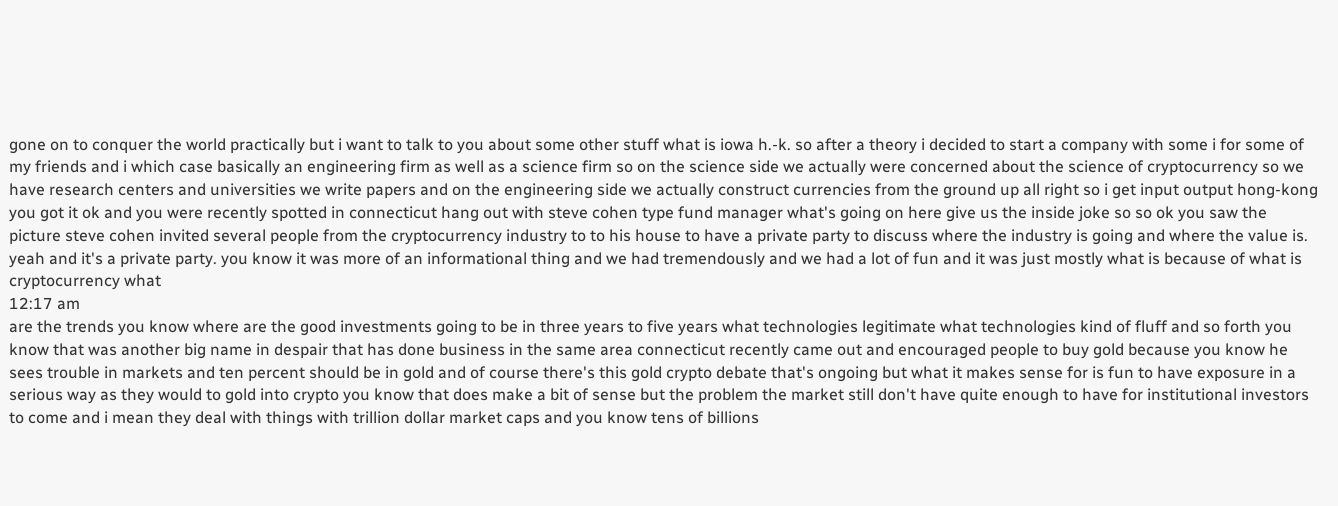gone on to conquer the world practically but i want to talk to you about some other stuff what is iowa h.-k. so after a theory i decided to start a company with some i for some of my friends and i which case basically an engineering firm as well as a science firm so on the science side we actually were concerned about the science of cryptocurrency so we have research centers and universities we write papers and on the engineering side we actually construct currencies from the ground up all right so i get input output hong-kong you got it ok and you were recently spotted in connecticut hang out with steve cohen type fund manager what's going on here give us the inside joke so so ok you saw the picture steve cohen invited several people from the cryptocurrency industry to to his house to have a private party to discuss where the industry is going and where the value is. yeah and it's a private party. you know it was more of an informational thing and we had tremendously and we had a lot of fun and it was just mostly what is because of what is cryptocurrency what
12:17 am
are the trends you know where are the good investments going to be in three years to five years what technologies legitimate what technologies kind of fluff and so forth you know that was another big name in despair that has done business in the same area connecticut recently came out and encouraged people to buy gold because you know he sees trouble in markets and ten percent should be in gold and of course there's this gold crypto debate that's ongoing but what it makes sense for is fun to have exposure in a serious way as they would to gold into crypto you know that does make a bit of sense but the problem the market still don't have quite enough to have for institutional investors to come and i mean they deal with things with trillion dollar market caps and you know tens of billions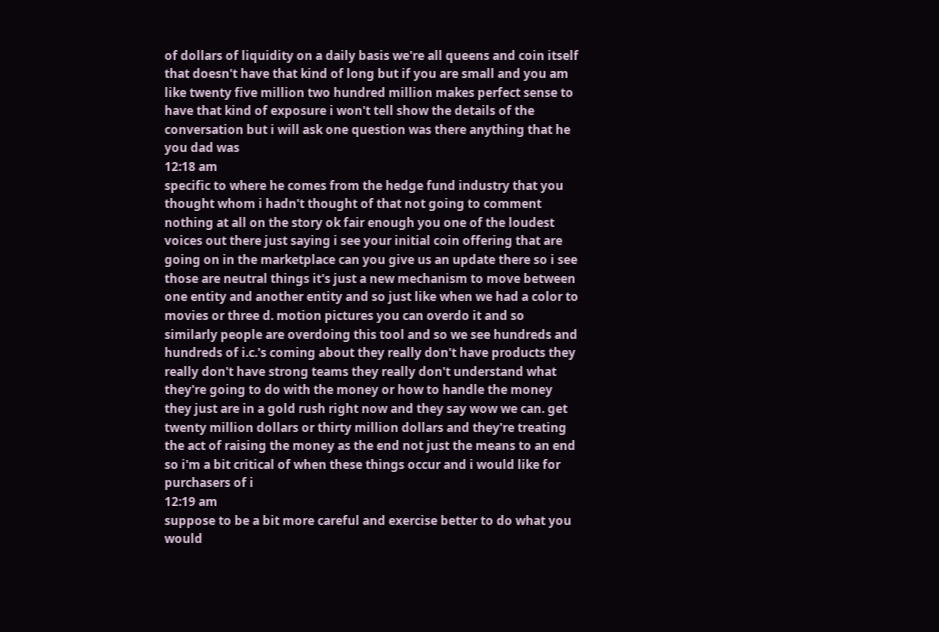of dollars of liquidity on a daily basis we're all queens and coin itself that doesn't have that kind of long but if you are small and you am like twenty five million two hundred million makes perfect sense to have that kind of exposure i won't tell show the details of the conversation but i will ask one question was there anything that he you dad was
12:18 am
specific to where he comes from the hedge fund industry that you thought whom i hadn't thought of that not going to comment nothing at all on the story ok fair enough you one of the loudest voices out there just saying i see your initial coin offering that are going on in the marketplace can you give us an update there so i see those are neutral things it's just a new mechanism to move between one entity and another entity and so just like when we had a color to movies or three d. motion pictures you can overdo it and so similarly people are overdoing this tool and so we see hundreds and hundreds of i.c.'s coming about they really don't have products they really don't have strong teams they really don't understand what they're going to do with the money or how to handle the money they just are in a gold rush right now and they say wow we can. get twenty million dollars or thirty million dollars and they're treating the act of raising the money as the end not just the means to an end so i'm a bit critical of when these things occur and i would like for purchasers of i
12:19 am
suppose to be a bit more careful and exercise better to do what you would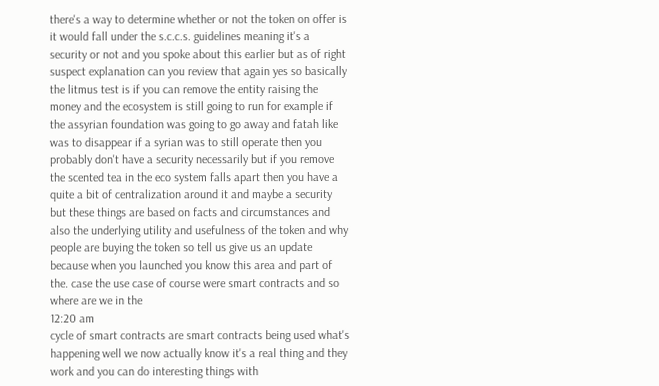there's a way to determine whether or not the token on offer is it would fall under the s.c.c.s. guidelines meaning it's a security or not and you spoke about this earlier but as of right suspect explanation can you review that again yes so basically the litmus test is if you can remove the entity raising the money and the ecosystem is still going to run for example if the assyrian foundation was going to go away and fatah like was to disappear if a syrian was to still operate then you probably don't have a security necessarily but if you remove the scented tea in the eco system falls apart then you have a quite a bit of centralization around it and maybe a security but these things are based on facts and circumstances and also the underlying utility and usefulness of the token and why people are buying the token so tell us give us an update because when you launched you know this area and part of the. case the use case of course were smart contracts and so where are we in the
12:20 am
cycle of smart contracts are smart contracts being used what's happening well we now actually know it's a real thing and they work and you can do interesting things with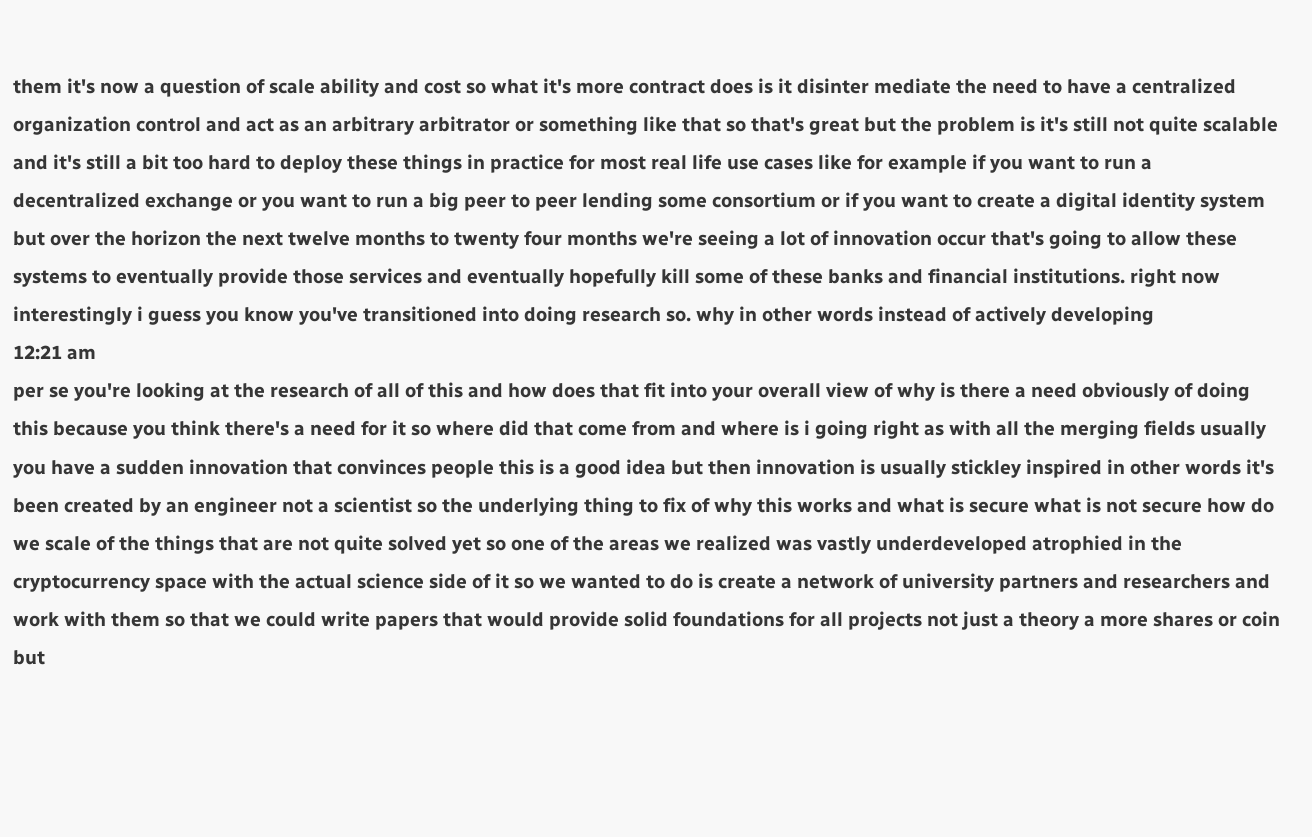them it's now a question of scale ability and cost so what it's more contract does is it disinter mediate the need to have a centralized organization control and act as an arbitrary arbitrator or something like that so that's great but the problem is it's still not quite scalable and it's still a bit too hard to deploy these things in practice for most real life use cases like for example if you want to run a decentralized exchange or you want to run a big peer to peer lending some consortium or if you want to create a digital identity system but over the horizon the next twelve months to twenty four months we're seeing a lot of innovation occur that's going to allow these systems to eventually provide those services and eventually hopefully kill some of these banks and financial institutions. right now interestingly i guess you know you've transitioned into doing research so. why in other words instead of actively developing
12:21 am
per se you're looking at the research of all of this and how does that fit into your overall view of why is there a need obviously of doing this because you think there's a need for it so where did that come from and where is i going right as with all the merging fields usually you have a sudden innovation that convinces people this is a good idea but then innovation is usually stickley inspired in other words it's been created by an engineer not a scientist so the underlying thing to fix of why this works and what is secure what is not secure how do we scale of the things that are not quite solved yet so one of the areas we realized was vastly underdeveloped atrophied in the cryptocurrency space with the actual science side of it so we wanted to do is create a network of university partners and researchers and work with them so that we could write papers that would provide solid foundations for all projects not just a theory a more shares or coin but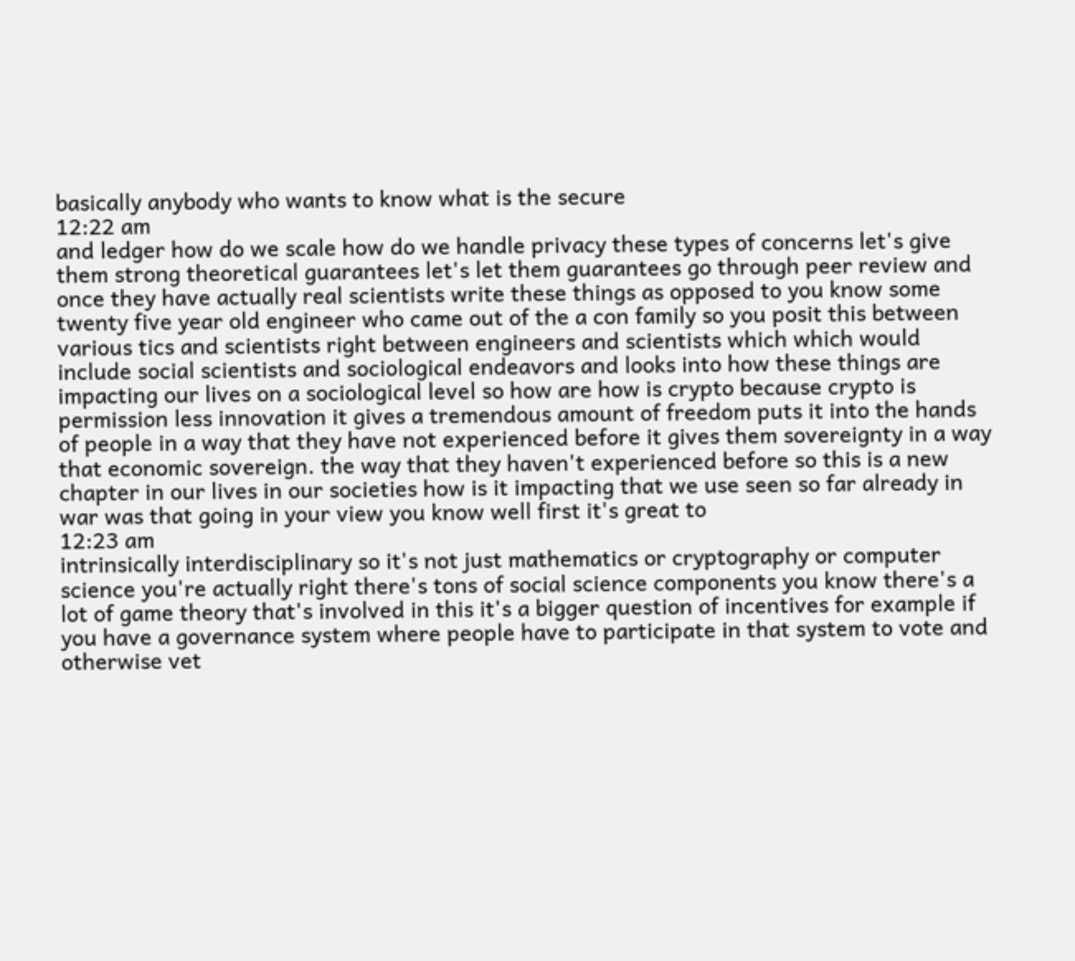basically anybody who wants to know what is the secure
12:22 am
and ledger how do we scale how do we handle privacy these types of concerns let's give them strong theoretical guarantees let's let them guarantees go through peer review and once they have actually real scientists write these things as opposed to you know some twenty five year old engineer who came out of the a con family so you posit this between various tics and scientists right between engineers and scientists which which would include social scientists and sociological endeavors and looks into how these things are impacting our lives on a sociological level so how are how is crypto because crypto is permission less innovation it gives a tremendous amount of freedom puts it into the hands of people in a way that they have not experienced before it gives them sovereignty in a way that economic sovereign. the way that they haven't experienced before so this is a new chapter in our lives in our societies how is it impacting that we use seen so far already in war was that going in your view you know well first it's great to
12:23 am
intrinsically interdisciplinary so it's not just mathematics or cryptography or computer science you're actually right there's tons of social science components you know there's a lot of game theory that's involved in this it's a bigger question of incentives for example if you have a governance system where people have to participate in that system to vote and otherwise vet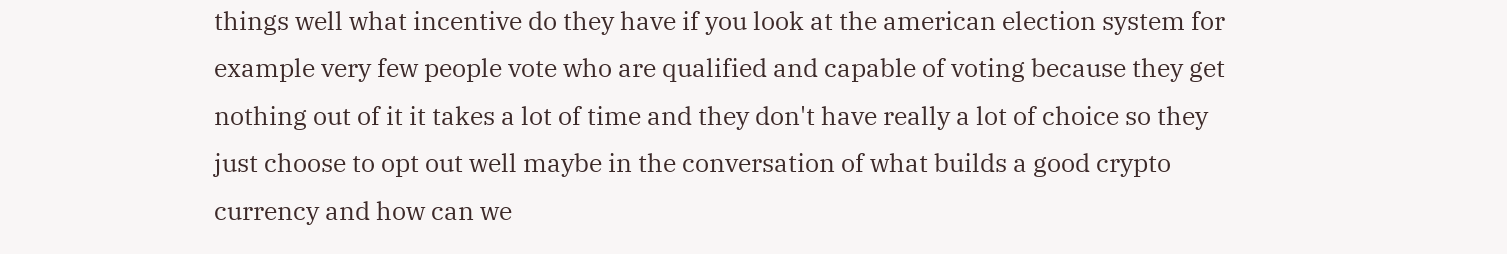things well what incentive do they have if you look at the american election system for example very few people vote who are qualified and capable of voting because they get nothing out of it it takes a lot of time and they don't have really a lot of choice so they just choose to opt out well maybe in the conversation of what builds a good crypto currency and how can we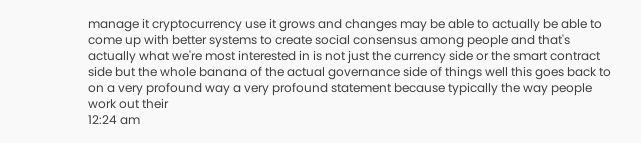manage it cryptocurrency use it grows and changes may be able to actually be able to come up with better systems to create social consensus among people and that's actually what we're most interested in is not just the currency side or the smart contract side but the whole banana of the actual governance side of things well this goes back to on a very profound way a very profound statement because typically the way people work out their
12:24 am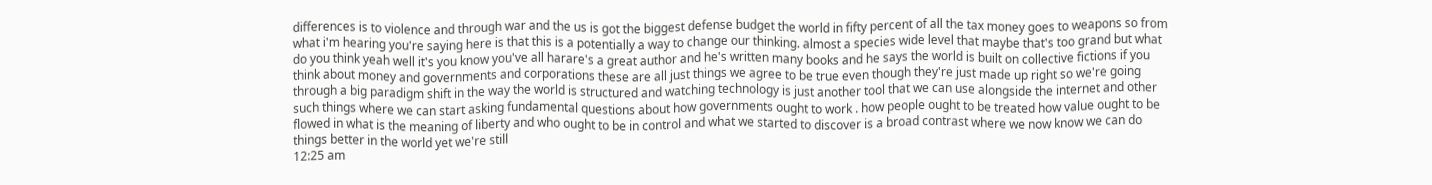differences is to violence and through war and the us is got the biggest defense budget the world in fifty percent of all the tax money goes to weapons so from what i'm hearing you're saying here is that this is a potentially a way to change our thinking. almost a species wide level that maybe that's too grand but what do you think yeah well it's you know you've all harare's a great author and he's written many books and he says the world is built on collective fictions if you think about money and governments and corporations these are all just things we agree to be true even though they're just made up right so we're going through a big paradigm shift in the way the world is structured and watching technology is just another tool that we can use alongside the internet and other such things where we can start asking fundamental questions about how governments ought to work . how people ought to be treated how value ought to be flowed in what is the meaning of liberty and who ought to be in control and what we started to discover is a broad contrast where we now know we can do things better in the world yet we're still
12:25 am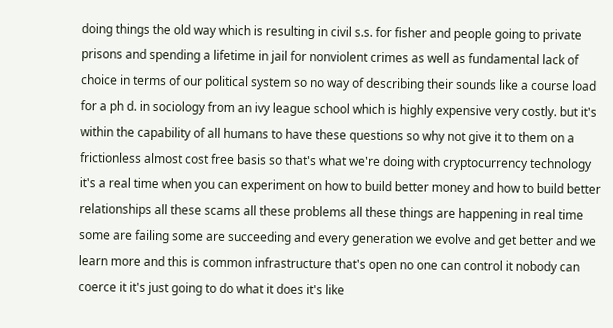doing things the old way which is resulting in civil s.s. for fisher and people going to private prisons and spending a lifetime in jail for nonviolent crimes as well as fundamental lack of choice in terms of our political system so no way of describing their sounds like a course load for a ph d. in sociology from an ivy league school which is highly expensive very costly. but it's within the capability of all humans to have these questions so why not give it to them on a frictionless almost cost free basis so that's what we're doing with cryptocurrency technology it's a real time when you can experiment on how to build better money and how to build better relationships all these scams all these problems all these things are happening in real time some are failing some are succeeding and every generation we evolve and get better and we learn more and this is common infrastructure that's open no one can control it nobody can coerce it it's just going to do what it does it's like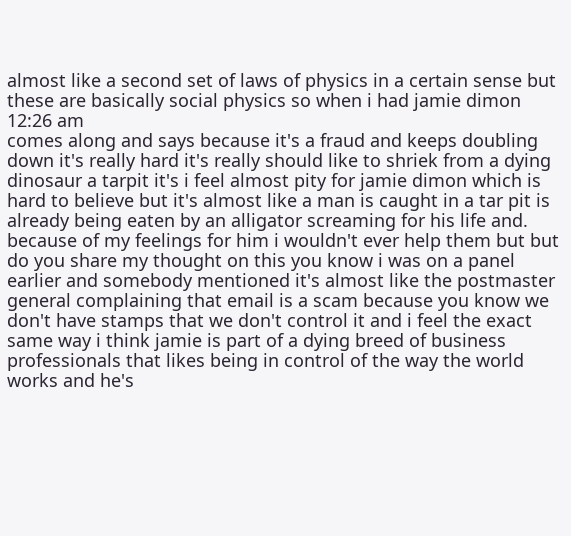almost like a second set of laws of physics in a certain sense but these are basically social physics so when i had jamie dimon
12:26 am
comes along and says because it's a fraud and keeps doubling down it's really hard it's really should like to shriek from a dying dinosaur a tarpit it's i feel almost pity for jamie dimon which is hard to believe but it's almost like a man is caught in a tar pit is already being eaten by an alligator screaming for his life and. because of my feelings for him i wouldn't ever help them but but do you share my thought on this you know i was on a panel earlier and somebody mentioned it's almost like the postmaster general complaining that email is a scam because you know we don't have stamps that we don't control it and i feel the exact same way i think jamie is part of a dying breed of business professionals that likes being in control of the way the world works and he's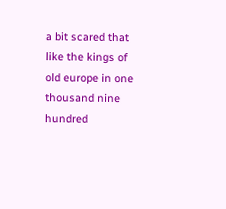a bit scared that like the kings of old europe in one thousand nine hundred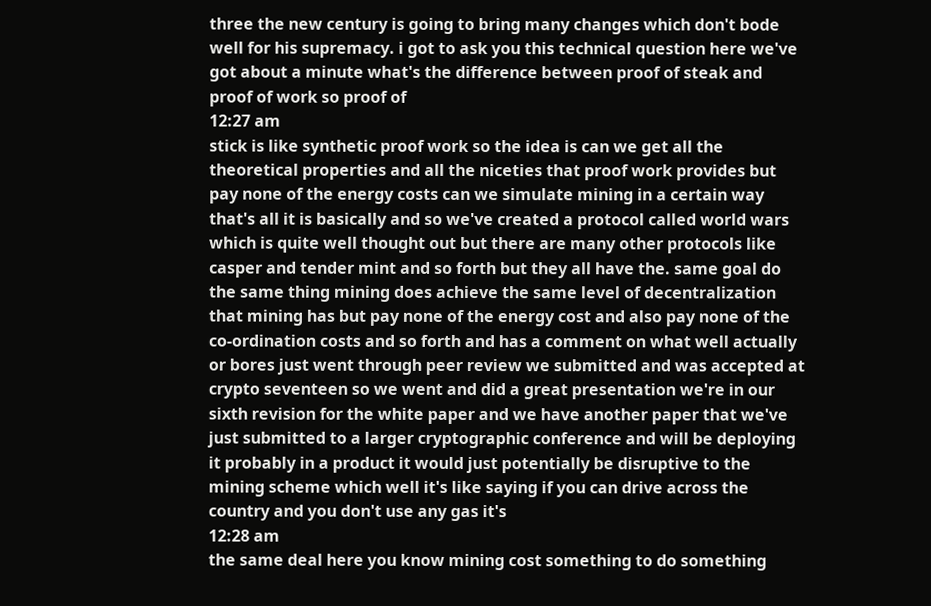three the new century is going to bring many changes which don't bode well for his supremacy. i got to ask you this technical question here we've got about a minute what's the difference between proof of steak and proof of work so proof of
12:27 am
stick is like synthetic proof work so the idea is can we get all the theoretical properties and all the niceties that proof work provides but pay none of the energy costs can we simulate mining in a certain way that's all it is basically and so we've created a protocol called world wars which is quite well thought out but there are many other protocols like casper and tender mint and so forth but they all have the. same goal do the same thing mining does achieve the same level of decentralization that mining has but pay none of the energy cost and also pay none of the co-ordination costs and so forth and has a comment on what well actually or bores just went through peer review we submitted and was accepted at crypto seventeen so we went and did a great presentation we're in our sixth revision for the white paper and we have another paper that we've just submitted to a larger cryptographic conference and will be deploying it probably in a product it would just potentially be disruptive to the mining scheme which well it's like saying if you can drive across the country and you don't use any gas it's
12:28 am
the same deal here you know mining cost something to do something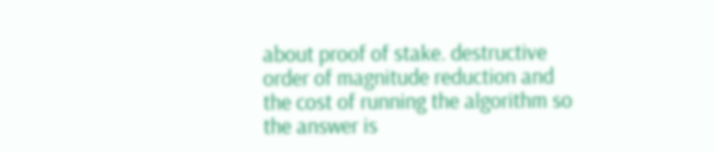about proof of stake. destructive order of magnitude reduction and the cost of running the algorithm so the answer is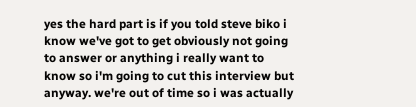yes the hard part is if you told steve biko i know we've got to get obviously not going to answer or anything i really want to know so i'm going to cut this interview but anyway. we're out of time so i was actually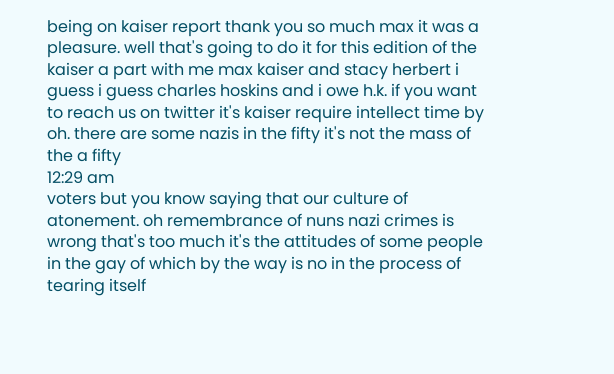being on kaiser report thank you so much max it was a pleasure. well that's going to do it for this edition of the kaiser a part with me max kaiser and stacy herbert i guess i guess charles hoskins and i owe h.k. if you want to reach us on twitter it's kaiser require intellect time by oh. there are some nazis in the fifty it's not the mass of the a fifty
12:29 am
voters but you know saying that our culture of atonement. oh remembrance of nuns nazi crimes is wrong that's too much it's the attitudes of some people in the gay of which by the way is no in the process of tearing itself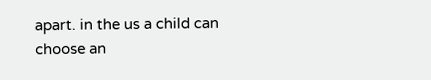apart. in the us a child can choose an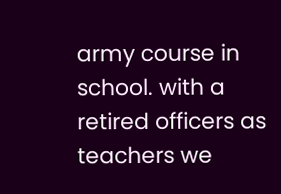army course in school. with a retired officers as teachers we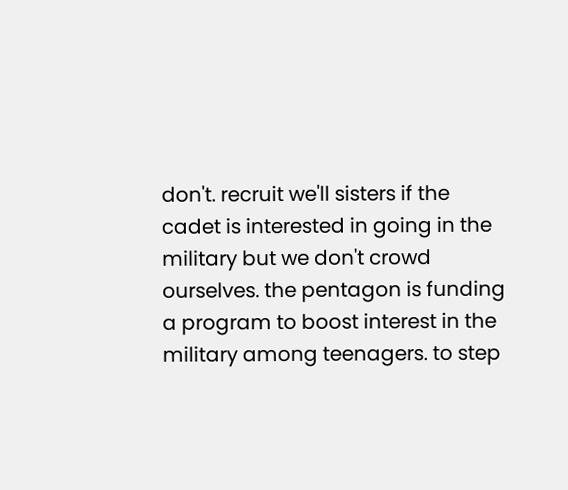don't. recruit we'll sisters if the cadet is interested in going in the military but we don't crowd ourselves. the pentagon is funding a program to boost interest in the military among teenagers. to step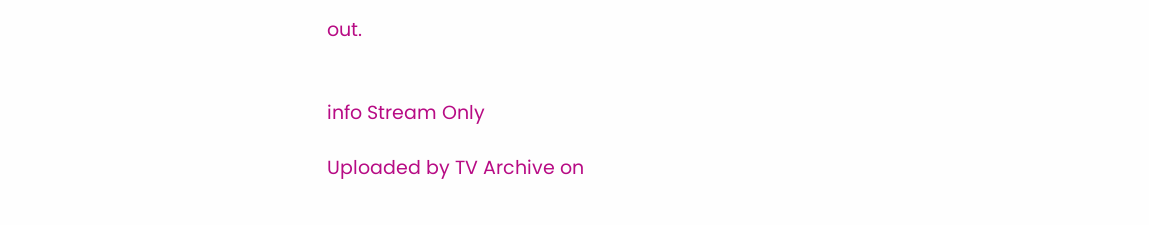out.


info Stream Only

Uploaded by TV Archive on